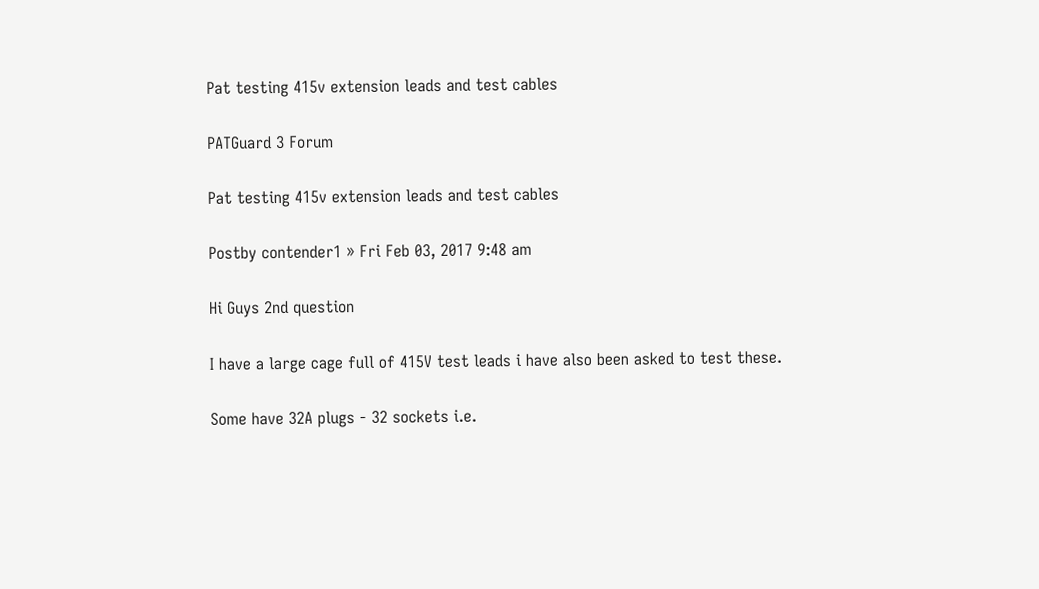Pat testing 415v extension leads and test cables

PATGuard 3 Forum

Pat testing 415v extension leads and test cables

Postby contender1 » Fri Feb 03, 2017 9:48 am

Hi Guys 2nd question

I have a large cage full of 415V test leads i have also been asked to test these.

Some have 32A plugs - 32 sockets i.e.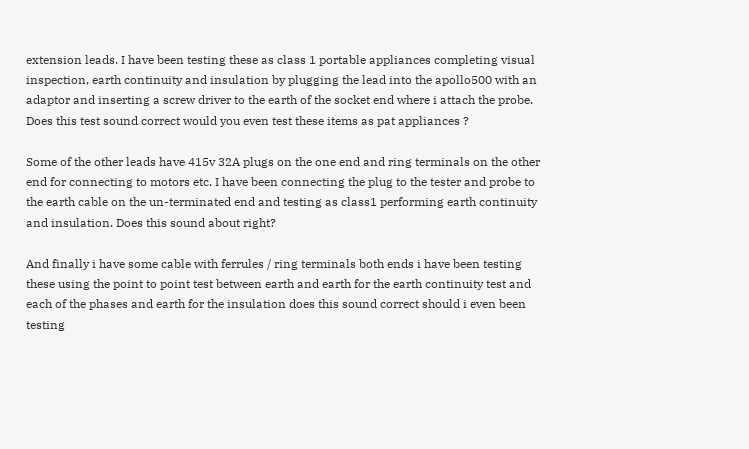extension leads. I have been testing these as class 1 portable appliances completing visual inspection, earth continuity and insulation by plugging the lead into the apollo500 with an adaptor and inserting a screw driver to the earth of the socket end where i attach the probe. Does this test sound correct would you even test these items as pat appliances ?

Some of the other leads have 415v 32A plugs on the one end and ring terminals on the other end for connecting to motors etc. I have been connecting the plug to the tester and probe to the earth cable on the un-terminated end and testing as class1 performing earth continuity and insulation. Does this sound about right?

And finally i have some cable with ferrules / ring terminals both ends i have been testing these using the point to point test between earth and earth for the earth continuity test and each of the phases and earth for the insulation does this sound correct should i even been testing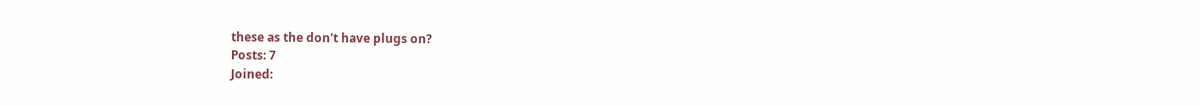these as the don't have plugs on?
Posts: 7
Joined: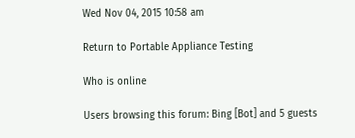Wed Nov 04, 2015 10:58 am

Return to Portable Appliance Testing

Who is online

Users browsing this forum: Bing [Bot] and 5 guests